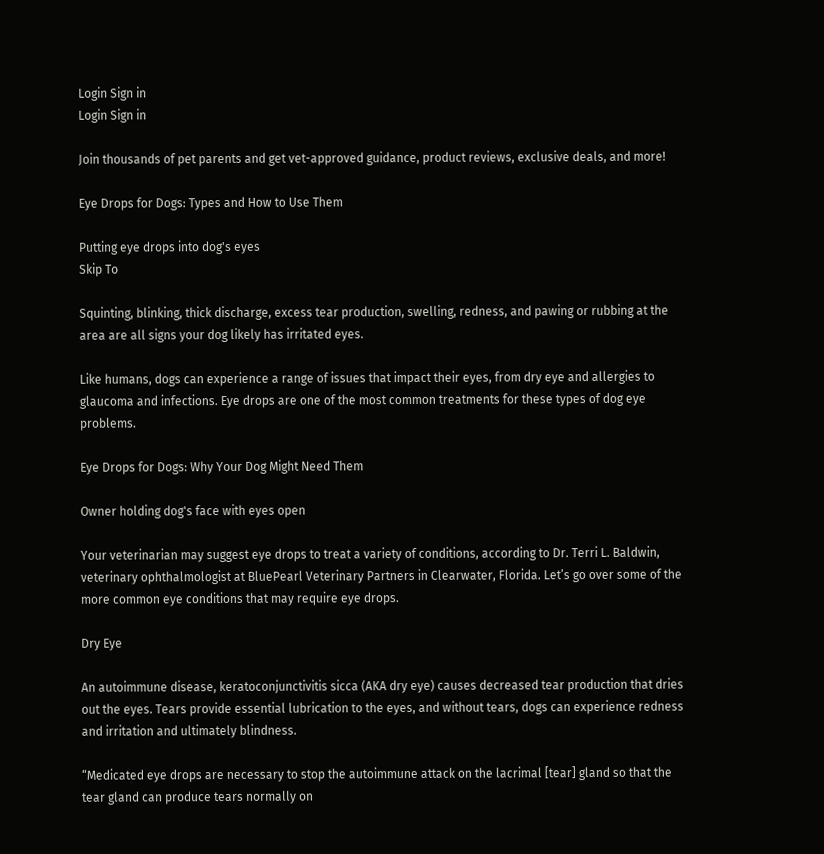Login Sign in
Login Sign in

Join thousands of pet parents and get vet-approved guidance, product reviews, exclusive deals, and more!

Eye Drops for Dogs: Types and How to Use Them

Putting eye drops into dog's eyes
Skip To

Squinting, blinking, thick discharge, excess tear production, swelling, redness, and pawing or rubbing at the area are all signs your dog likely has irritated eyes.

Like humans, dogs can experience a range of issues that impact their eyes, from dry eye and allergies to glaucoma and infections. Eye drops are one of the most common treatments for these types of dog eye problems.

Eye Drops for Dogs: Why Your Dog Might Need Them

Owner holding dog's face with eyes open

Your veterinarian may suggest eye drops to treat a variety of conditions, according to Dr. Terri L. Baldwin, veterinary ophthalmologist at BluePearl Veterinary Partners in Clearwater, Florida. Let’s go over some of the more common eye conditions that may require eye drops.

Dry Eye

An autoimmune disease, keratoconjunctivitis sicca (AKA dry eye) causes decreased tear production that dries out the eyes. Tears provide essential lubrication to the eyes, and without tears, dogs can experience redness and irritation and ultimately blindness.

“Medicated eye drops are necessary to stop the autoimmune attack on the lacrimal [tear] gland so that the tear gland can produce tears normally on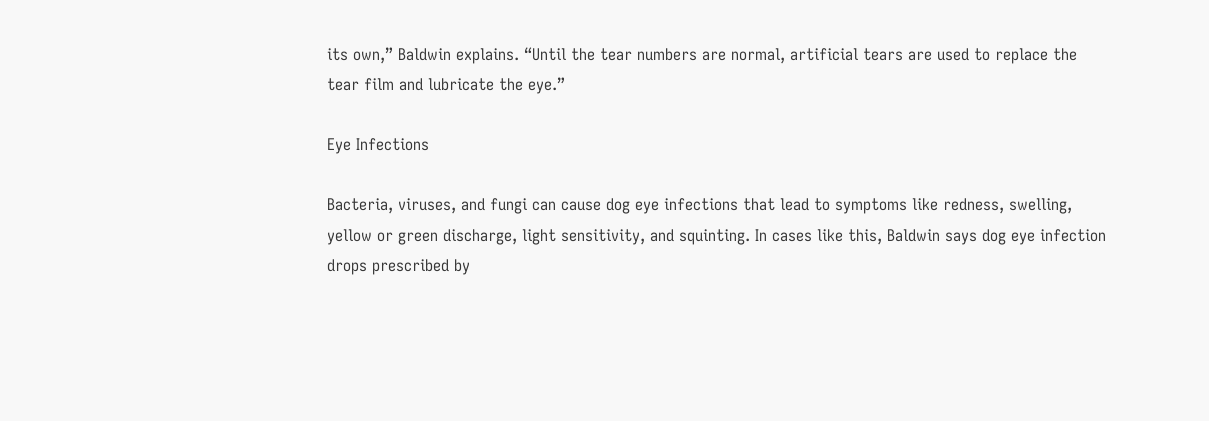its own,” Baldwin explains. “Until the tear numbers are normal, artificial tears are used to replace the tear film and lubricate the eye.”

Eye Infections

Bacteria, viruses, and fungi can cause dog eye infections that lead to symptoms like redness, swelling, yellow or green discharge, light sensitivity, and squinting. In cases like this, Baldwin says dog eye infection drops prescribed by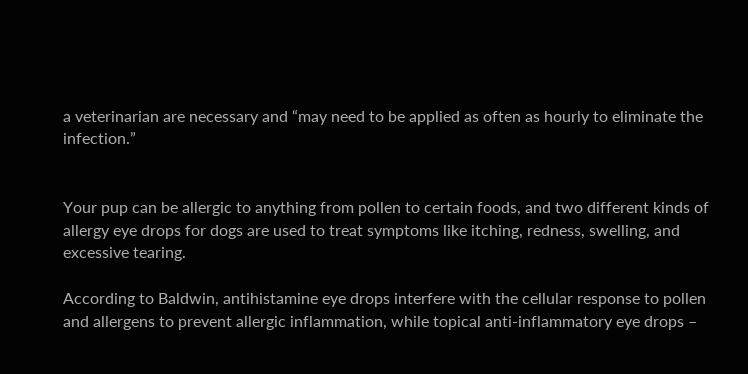a veterinarian are necessary and “may need to be applied as often as hourly to eliminate the infection.”


Your pup can be allergic to anything from pollen to certain foods, and two different kinds of allergy eye drops for dogs are used to treat symptoms like itching, redness, swelling, and excessive tearing.

According to Baldwin, antihistamine eye drops interfere with the cellular response to pollen and allergens to prevent allergic inflammation, while topical anti-inflammatory eye drops –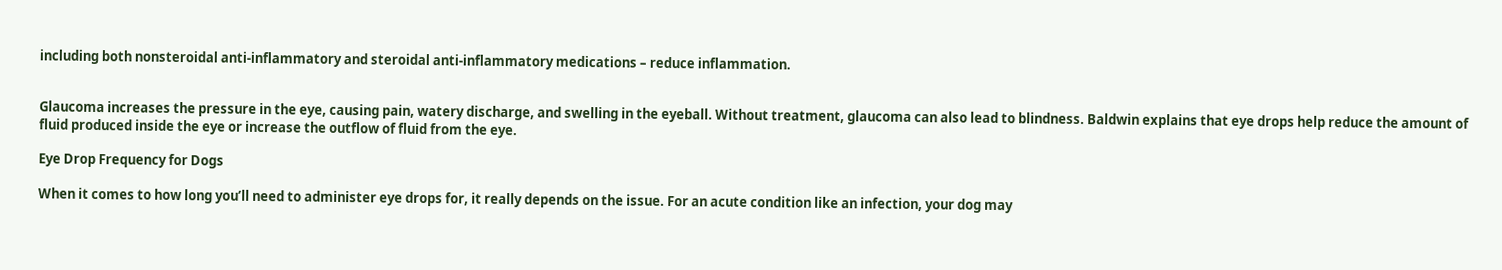including both nonsteroidal anti-inflammatory and steroidal anti-inflammatory medications – reduce inflammation.


Glaucoma increases the pressure in the eye, causing pain, watery discharge, and swelling in the eyeball. Without treatment, glaucoma can also lead to blindness. Baldwin explains that eye drops help reduce the amount of fluid produced inside the eye or increase the outflow of fluid from the eye.

Eye Drop Frequency for Dogs

When it comes to how long you’ll need to administer eye drops for, it really depends on the issue. For an acute condition like an infection, your dog may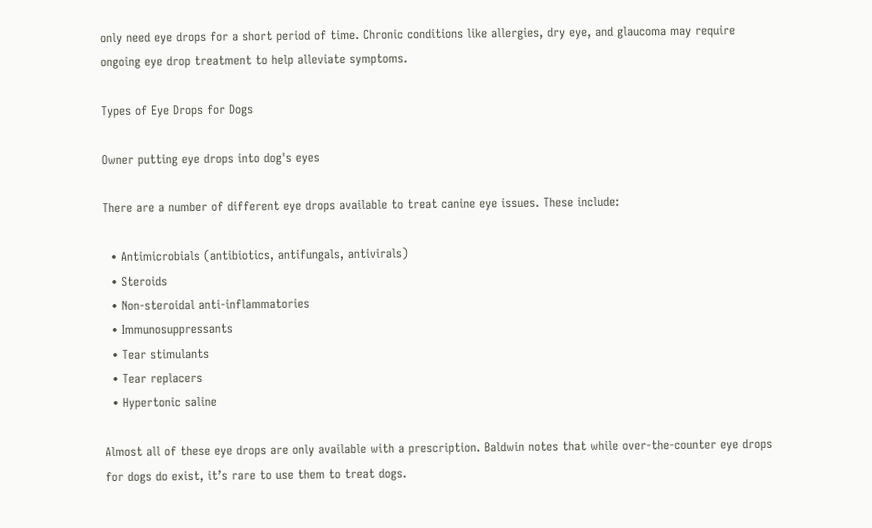only need eye drops for a short period of time. Chronic conditions like allergies, dry eye, and glaucoma may require ongoing eye drop treatment to help alleviate symptoms.

Types of Eye Drops for Dogs

Owner putting eye drops into dog's eyes

There are a number of different eye drops available to treat canine eye issues. These include:

  • Antimicrobials (antibiotics, antifungals, antivirals)
  • Steroids
  • Non-steroidal anti-inflammatories
  • Immunosuppressants
  • Tear stimulants
  • Tear replacers
  • Hypertonic saline

Almost all of these eye drops are only available with a prescription. Baldwin notes that while over-the-counter eye drops for dogs do exist, it’s rare to use them to treat dogs.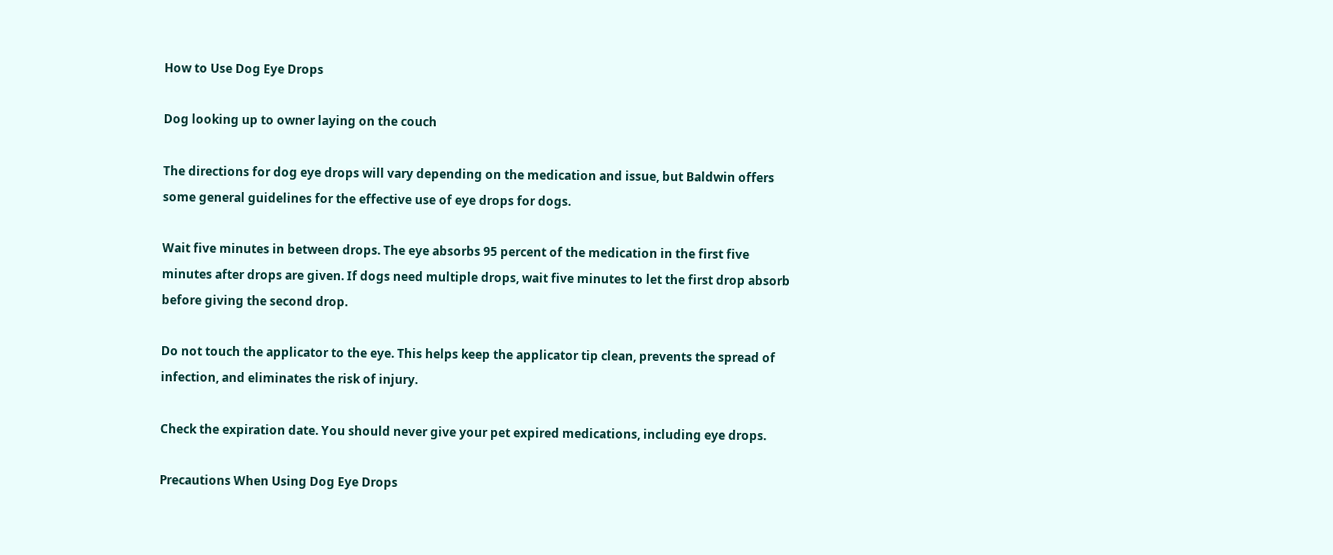How to Use Dog Eye Drops

Dog looking up to owner laying on the couch

The directions for dog eye drops will vary depending on the medication and issue, but Baldwin offers some general guidelines for the effective use of eye drops for dogs.

Wait five minutes in between drops. The eye absorbs 95 percent of the medication in the first five minutes after drops are given. If dogs need multiple drops, wait five minutes to let the first drop absorb before giving the second drop.

Do not touch the applicator to the eye. This helps keep the applicator tip clean, prevents the spread of infection, and eliminates the risk of injury.

Check the expiration date. You should never give your pet expired medications, including eye drops.

Precautions When Using Dog Eye Drops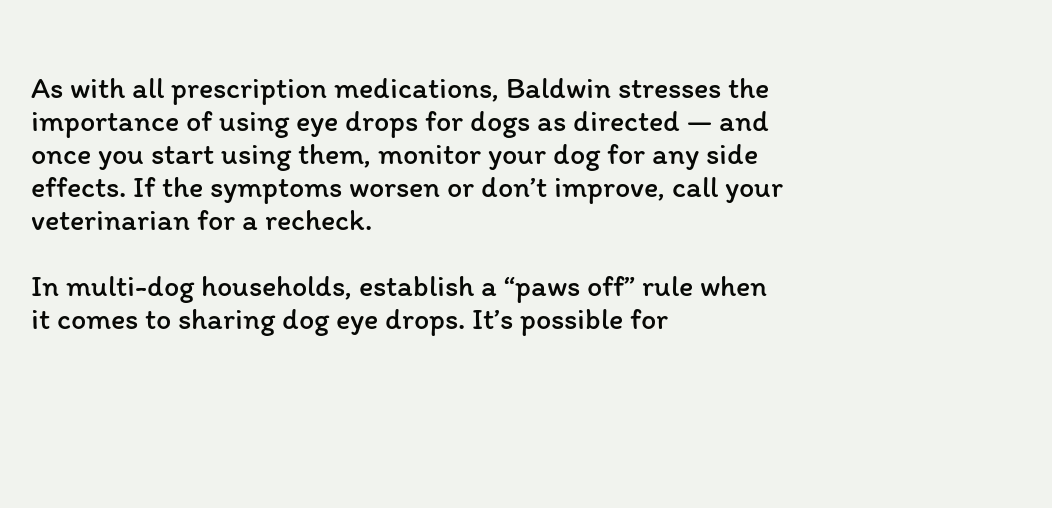As with all prescription medications, Baldwin stresses the importance of using eye drops for dogs as directed — and once you start using them, monitor your dog for any side effects. If the symptoms worsen or don’t improve, call your veterinarian for a recheck.

In multi-dog households, establish a “paws off” rule when it comes to sharing dog eye drops. It’s possible for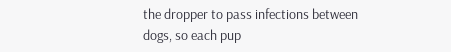the dropper to pass infections between dogs, so each pup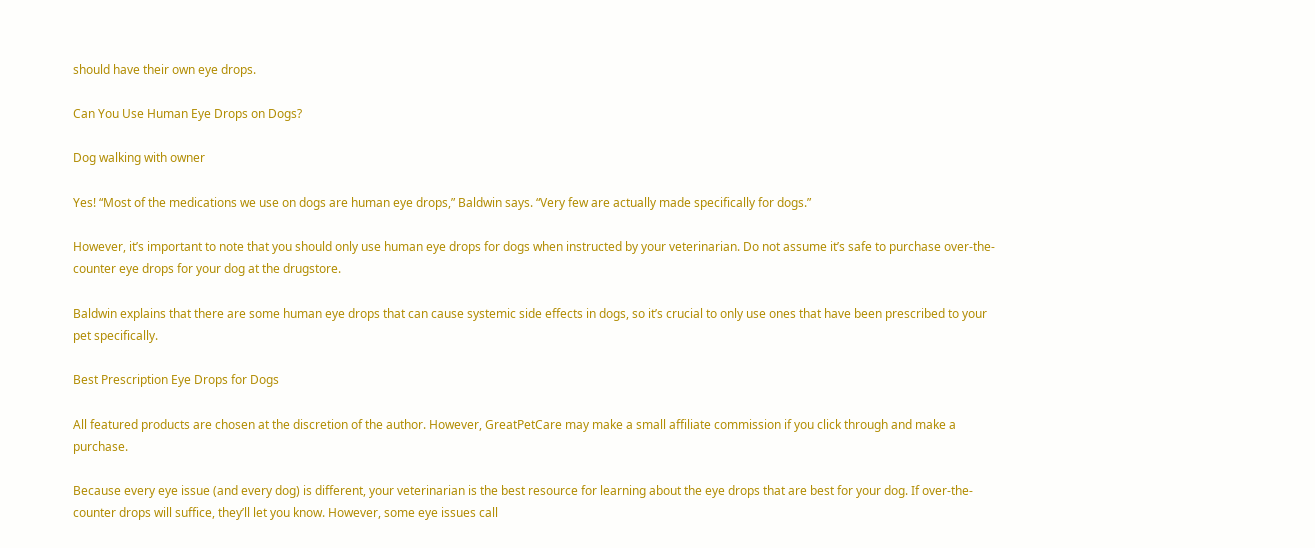should have their own eye drops.

Can You Use Human Eye Drops on Dogs?

Dog walking with owner

Yes! “Most of the medications we use on dogs are human eye drops,” Baldwin says. “Very few are actually made specifically for dogs.”

However, it’s important to note that you should only use human eye drops for dogs when instructed by your veterinarian. Do not assume it’s safe to purchase over-the-counter eye drops for your dog at the drugstore.

Baldwin explains that there are some human eye drops that can cause systemic side effects in dogs, so it’s crucial to only use ones that have been prescribed to your pet specifically.

Best Prescription Eye Drops for Dogs

All featured products are chosen at the discretion of the author. However, GreatPetCare may make a small affiliate commission if you click through and make a purchase.

Because every eye issue (and every dog) is different, your veterinarian is the best resource for learning about the eye drops that are best for your dog. If over-the-counter drops will suffice, they’ll let you know. However, some eye issues call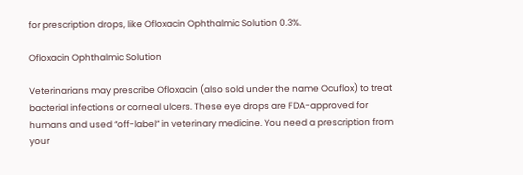for prescription drops, like Ofloxacin Ophthalmic Solution 0.3%.

Ofloxacin Ophthalmic Solution

Veterinarians may prescribe Ofloxacin (also sold under the name Ocuflox) to treat bacterial infections or corneal ulcers. These eye drops are FDA-approved for humans and used “off-label” in veterinary medicine. You need a prescription from your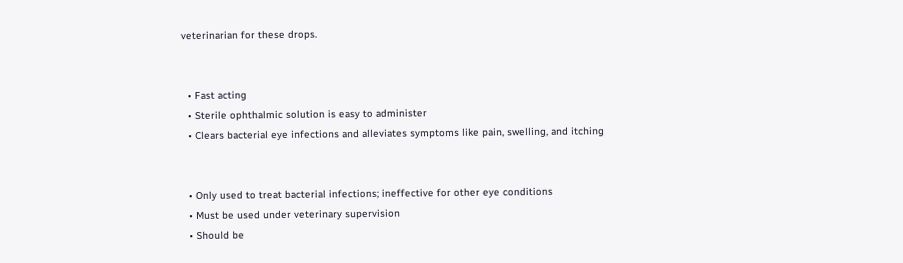veterinarian for these drops.


  • Fast acting
  • Sterile ophthalmic solution is easy to administer
  • Clears bacterial eye infections and alleviates symptoms like pain, swelling, and itching


  • Only used to treat bacterial infections; ineffective for other eye conditions
  • Must be used under veterinary supervision
  • Should be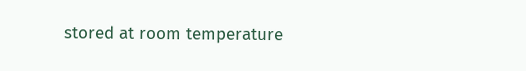stored at room temperature